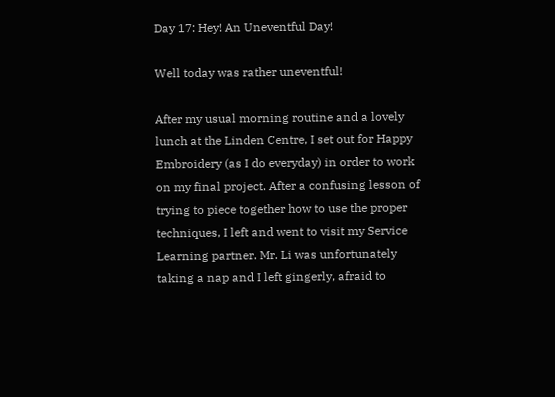Day 17: Hey! An Uneventful Day!

Well today was rather uneventful!

After my usual morning routine and a lovely lunch at the Linden Centre, I set out for Happy Embroidery (as I do everyday) in order to work on my final project. After a confusing lesson of trying to piece together how to use the proper techniques, I left and went to visit my Service Learning partner. Mr. Li was unfortunately taking a nap and I left gingerly, afraid to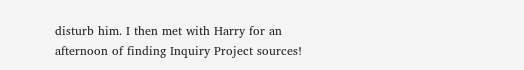disturb him. I then met with Harry for an afternoon of finding Inquiry Project sources!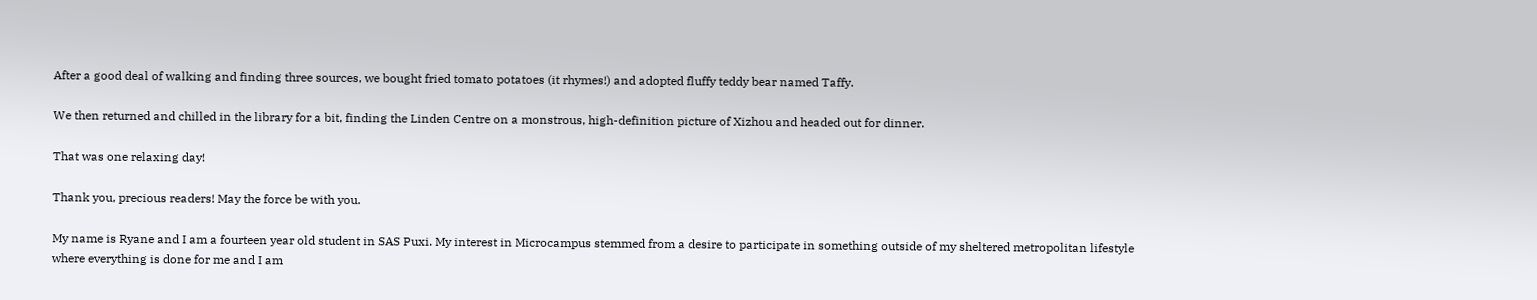After a good deal of walking and finding three sources, we bought fried tomato potatoes (it rhymes!) and adopted fluffy teddy bear named Taffy.

We then returned and chilled in the library for a bit, finding the Linden Centre on a monstrous, high-definition picture of Xizhou and headed out for dinner.

That was one relaxing day!

Thank you, precious readers! May the force be with you.

My name is Ryane and I am a fourteen year old student in SAS Puxi. My interest in Microcampus stemmed from a desire to participate in something outside of my sheltered metropolitan lifestyle where everything is done for me and I am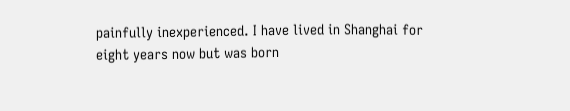painfully inexperienced. I have lived in Shanghai for eight years now but was born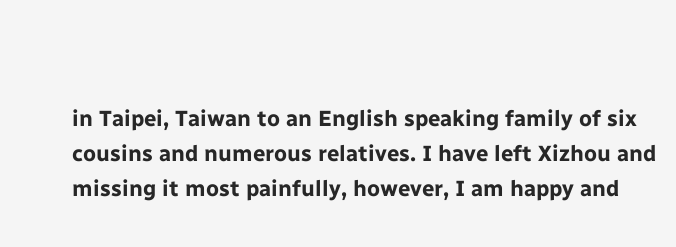in Taipei, Taiwan to an English speaking family of six cousins and numerous relatives. I have left Xizhou and missing it most painfully, however, I am happy and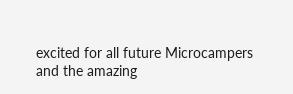excited for all future Microcampers and the amazing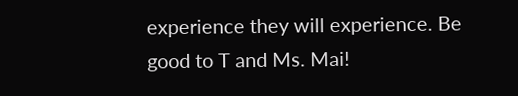experience they will experience. Be good to T and Ms. Mai!